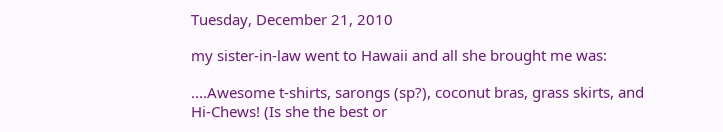Tuesday, December 21, 2010

my sister-in-law went to Hawaii and all she brought me was:

....Awesome t-shirts, sarongs (sp?), coconut bras, grass skirts, and Hi-Chews! (Is she the best or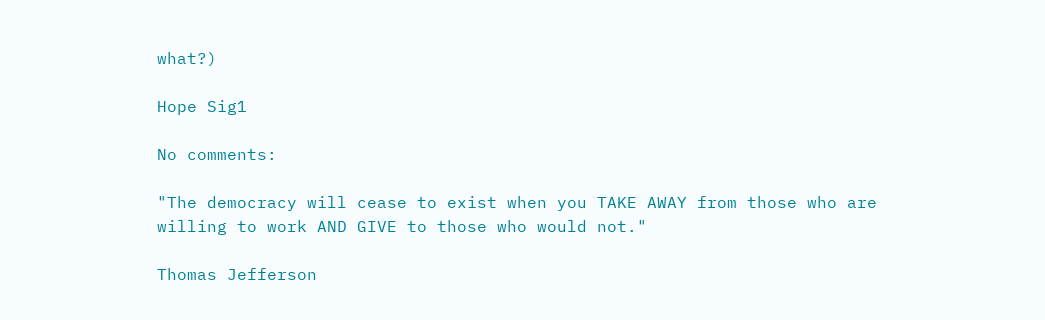what?)

Hope Sig1

No comments:

"The democracy will cease to exist when you TAKE AWAY from those who are willing to work AND GIVE to those who would not."

Thomas Jefferson